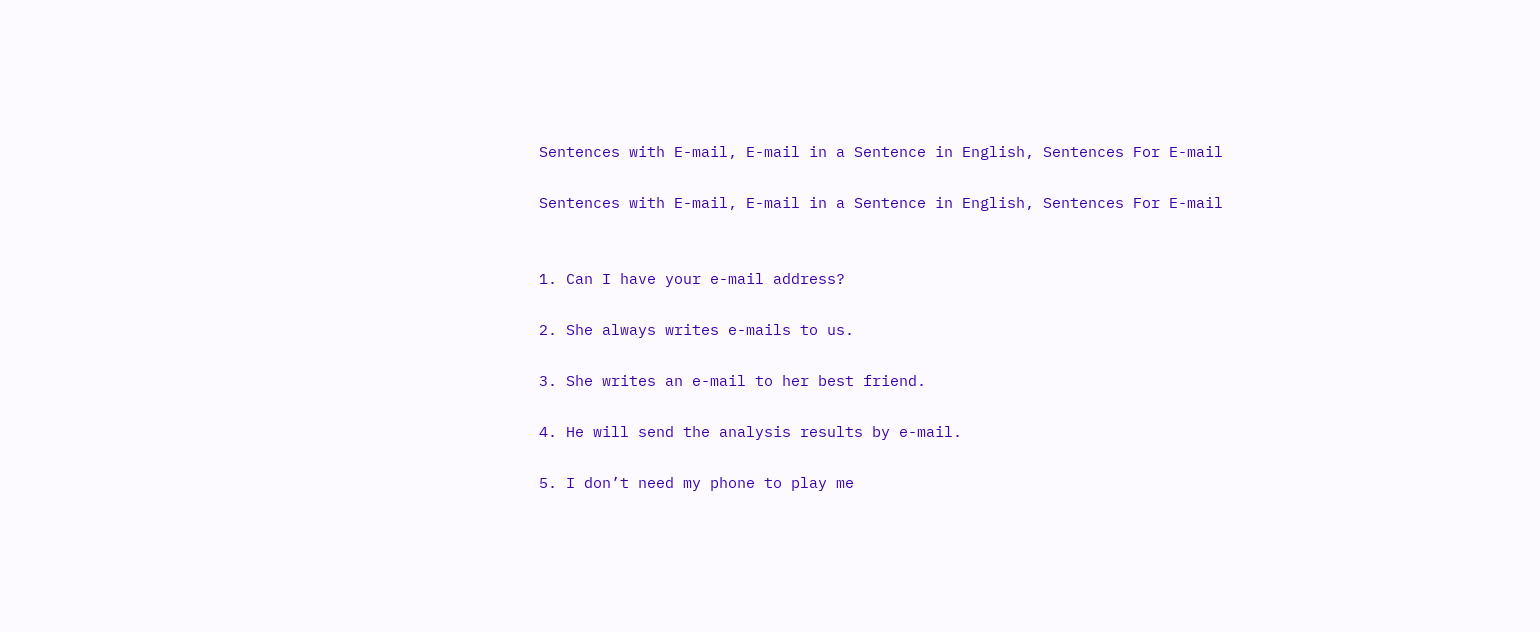Sentences with E-mail, E-mail in a Sentence in English, Sentences For E-mail

Sentences with E-mail, E-mail in a Sentence in English, Sentences For E-mail


1. Can I have your e-mail address?

2. She always writes e-mails to us.

3. She writes an e-mail to her best friend.

4. He will send the analysis results by e-mail.

5. I don’t need my phone to play me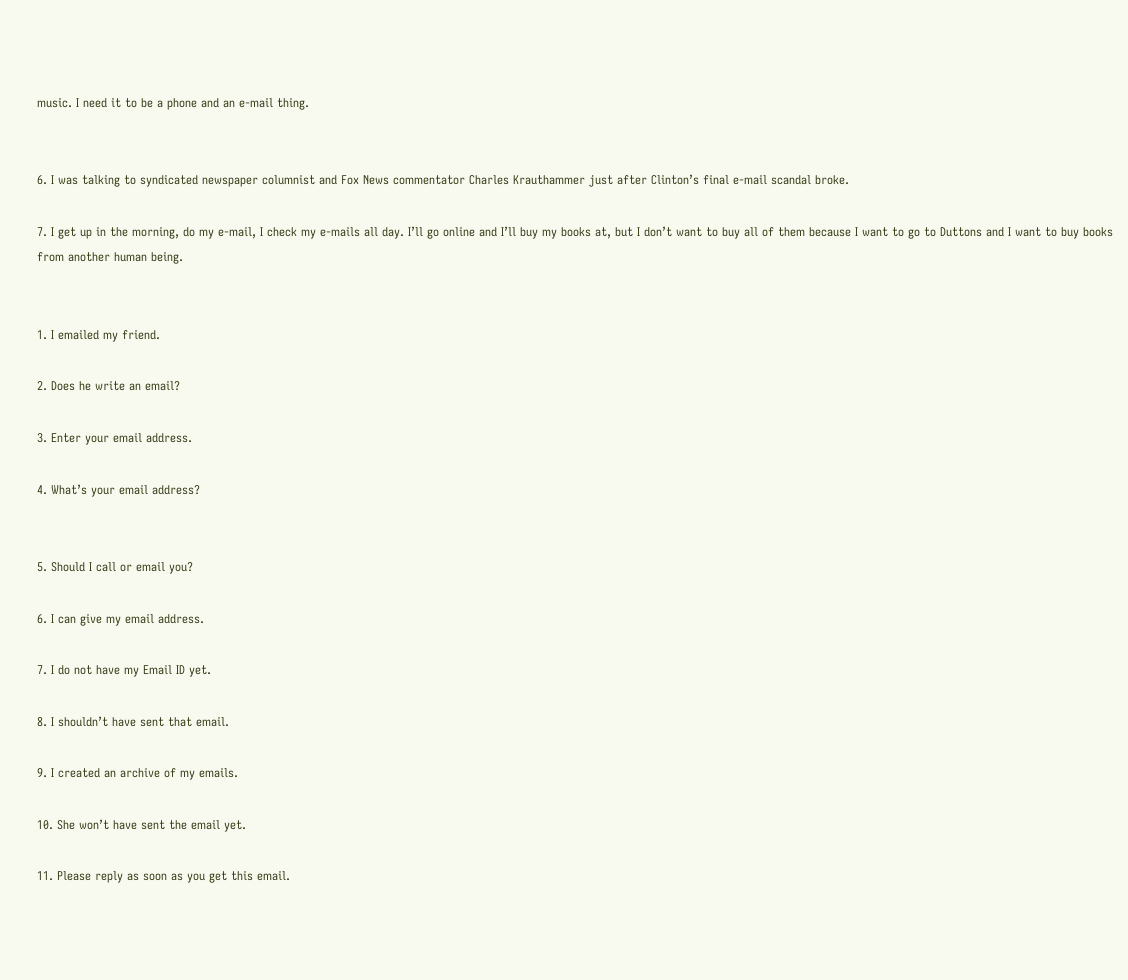music. I need it to be a phone and an e-mail thing.


6. I was talking to syndicated newspaper columnist and Fox News commentator Charles Krauthammer just after Clinton’s final e-mail scandal broke.

7. I get up in the morning, do my e-mail, I check my e-mails all day. I’ll go online and I’ll buy my books at, but I don’t want to buy all of them because I want to go to Duttons and I want to buy books from another human being.


1. I emailed my friend.

2. Does he write an email?

3. Enter your email address.

4. What’s your email address?


5. Should I call or email you?

6. I can give my email address.

7. I do not have my Email ID yet.

8. I shouldn’t have sent that email.

9. I created an archive of my emails.

10. She won’t have sent the email yet.

11. Please reply as soon as you get this email.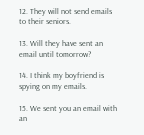12. They will not send emails to their seniors.

13. Will they have sent an email until tomorrow?

14. I think my boyfriend is spying on my emails.

15. We sent you an email with an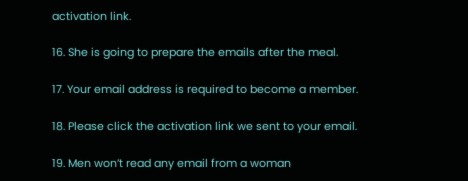activation link.

16. She is going to prepare the emails after the meal.

17. Your email address is required to become a member.

18. Please click the activation link we sent to your email.

19. Men won’t read any email from a woman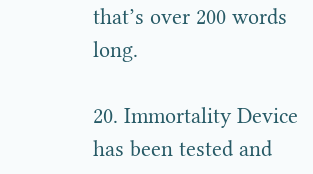that’s over 200 words long.

20. Immortality Device has been tested and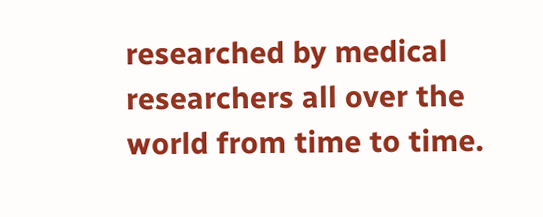researched by medical researchers all over the world from time to time.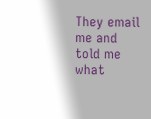They email me and told me what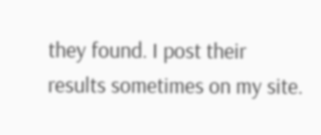they found. I post their results sometimes on my site.